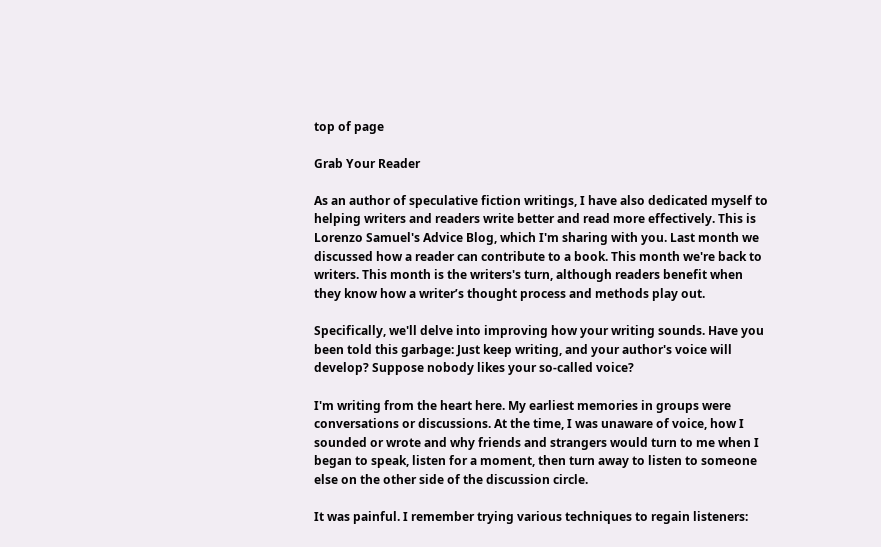top of page

Grab Your Reader

As an author of speculative fiction writings, I have also dedicated myself to helping writers and readers write better and read more effectively. This is Lorenzo Samuel's Advice Blog, which I'm sharing with you. Last month we discussed how a reader can contribute to a book. This month we're back to writers. This month is the writers's turn, although readers benefit when they know how a writer’s thought process and methods play out.

Specifically, we'll delve into improving how your writing sounds. Have you been told this garbage: Just keep writing, and your author's voice will develop? Suppose nobody likes your so-called voice?

I'm writing from the heart here. My earliest memories in groups were conversations or discussions. At the time, I was unaware of voice, how I sounded or wrote and why friends and strangers would turn to me when I began to speak, listen for a moment, then turn away to listen to someone else on the other side of the discussion circle.

It was painful. I remember trying various techniques to regain listeners: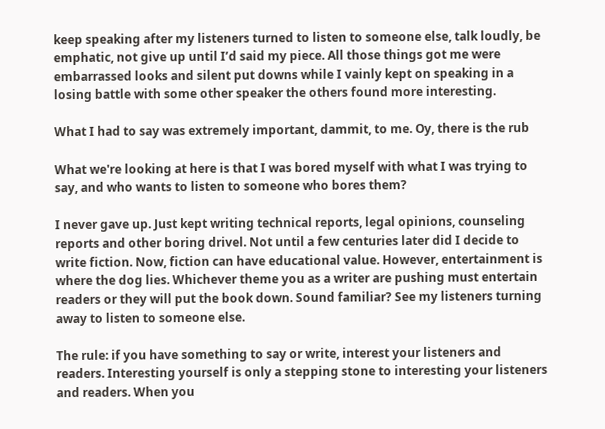keep speaking after my listeners turned to listen to someone else, talk loudly, be emphatic, not give up until I’d said my piece. All those things got me were embarrassed looks and silent put downs while I vainly kept on speaking in a losing battle with some other speaker the others found more interesting.

What I had to say was extremely important, dammit, to me. Oy, there is the rub

What we're looking at here is that I was bored myself with what I was trying to say, and who wants to listen to someone who bores them?

I never gave up. Just kept writing technical reports, legal opinions, counseling reports and other boring drivel. Not until a few centuries later did I decide to write fiction. Now, fiction can have educational value. However, entertainment is where the dog lies. Whichever theme you as a writer are pushing must entertain readers or they will put the book down. Sound familiar? See my listeners turning away to listen to someone else.

The rule: if you have something to say or write, interest your listeners and readers. Interesting yourself is only a stepping stone to interesting your listeners and readers. When you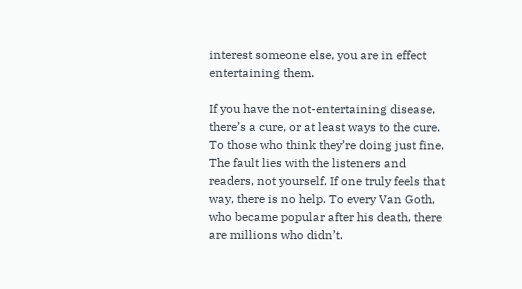interest someone else, you are in effect entertaining them.

If you have the not-entertaining disease, there’s a cure, or at least ways to the cure. To those who think they’re doing just fine. The fault lies with the listeners and readers, not yourself. If one truly feels that way, there is no help. To every Van Goth, who became popular after his death, there are millions who didn’t.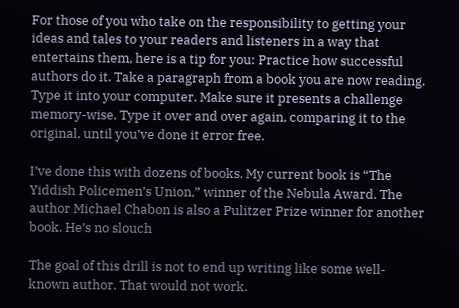For those of you who take on the responsibility to getting your ideas and tales to your readers and listeners in a way that entertains them, here is a tip for you: Practice how successful authors do it. Take a paragraph from a book you are now reading. Type it into your computer. Make sure it presents a challenge memory-wise. Type it over and over again, comparing it to the original, until you’ve done it error free.

I’ve done this with dozens of books. My current book is “The Yiddish Policemen’s Union,” winner of the Nebula Award. The author Michael Chabon is also a Pulitzer Prize winner for another book. He’s no slouch

The goal of this drill is not to end up writing like some well-known author. That would not work.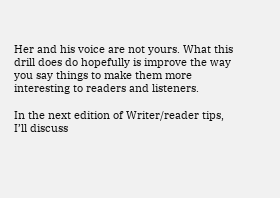Her and his voice are not yours. What this drill does do hopefully is improve the way you say things to make them more interesting to readers and listeners.

In the next edition of Writer/reader tips, I’ll discuss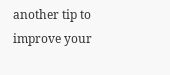another tip to improve your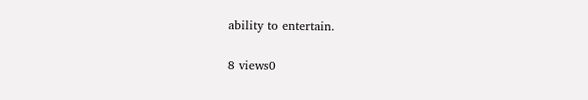ability to entertain.

8 views0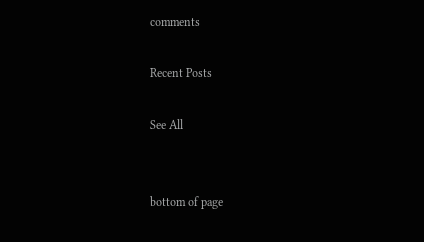comments

Recent Posts

See All


bottom of page